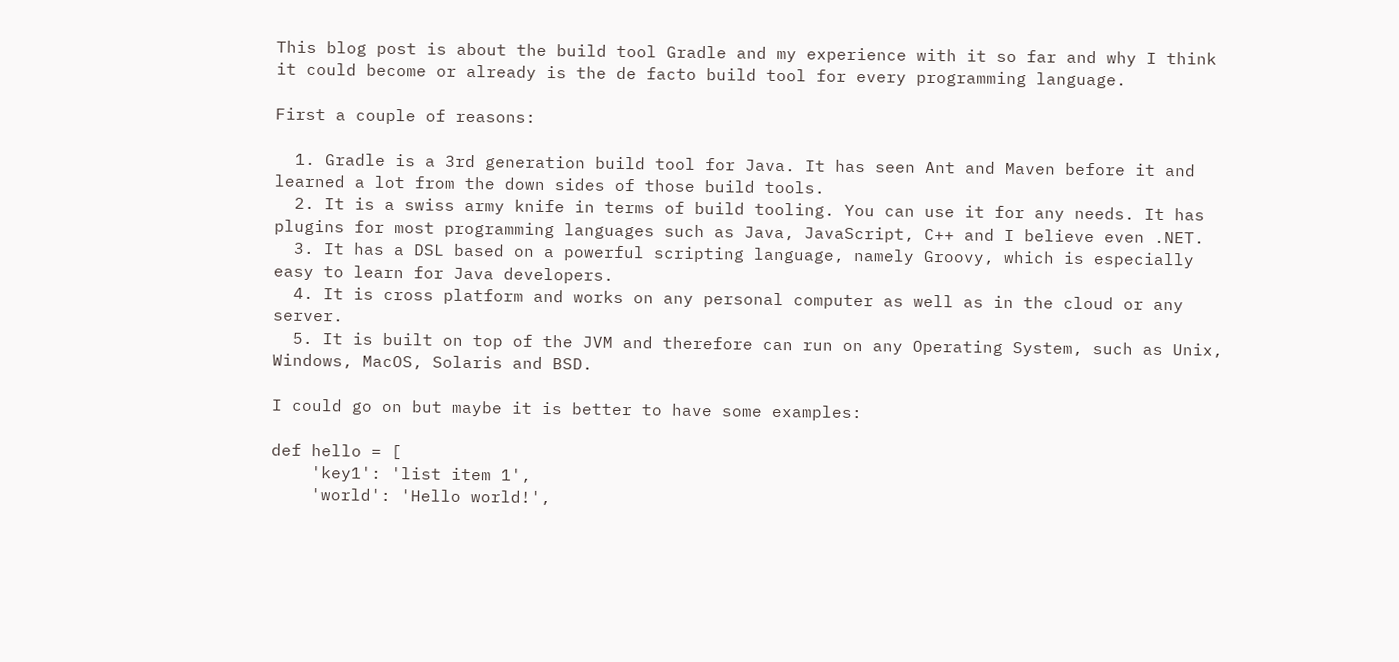This blog post is about the build tool Gradle and my experience with it so far and why I think it could become or already is the de facto build tool for every programming language.

First a couple of reasons:

  1. Gradle is a 3rd generation build tool for Java. It has seen Ant and Maven before it and learned a lot from the down sides of those build tools.
  2. It is a swiss army knife in terms of build tooling. You can use it for any needs. It has plugins for most programming languages such as Java, JavaScript, C++ and I believe even .NET.
  3. It has a DSL based on a powerful scripting language, namely Groovy, which is especially easy to learn for Java developers.
  4. It is cross platform and works on any personal computer as well as in the cloud or any server.
  5. It is built on top of the JVM and therefore can run on any Operating System, such as Unix, Windows, MacOS, Solaris and BSD.

I could go on but maybe it is better to have some examples:

def hello = [
    'key1': 'list item 1',
    'world': 'Hello world!',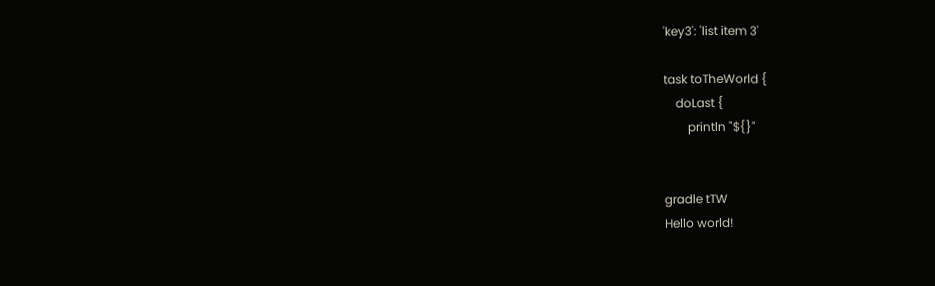'key3': 'list item 3'

task toTheWorld {
    doLast {
        println "${}"


gradle tTW
Hello world!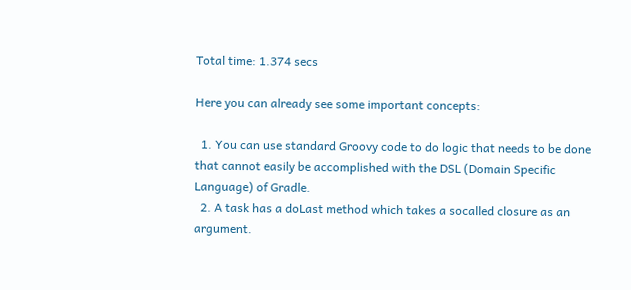Total time: 1.374 secs

Here you can already see some important concepts:

  1. You can use standard Groovy code to do logic that needs to be done that cannot easily be accomplished with the DSL (Domain Specific Language) of Gradle.
  2. A task has a doLast method which takes a socalled closure as an argument.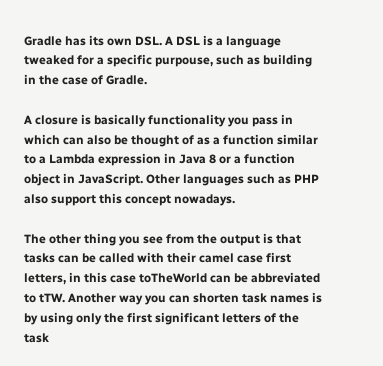Gradle has its own DSL. A DSL is a language tweaked for a specific purpouse, such as building in the case of Gradle.

A closure is basically functionality you pass in which can also be thought of as a function similar to a Lambda expression in Java 8 or a function object in JavaScript. Other languages such as PHP also support this concept nowadays.

The other thing you see from the output is that tasks can be called with their camel case first letters, in this case toTheWorld can be abbreviated to tTW. Another way you can shorten task names is by using only the first significant letters of the task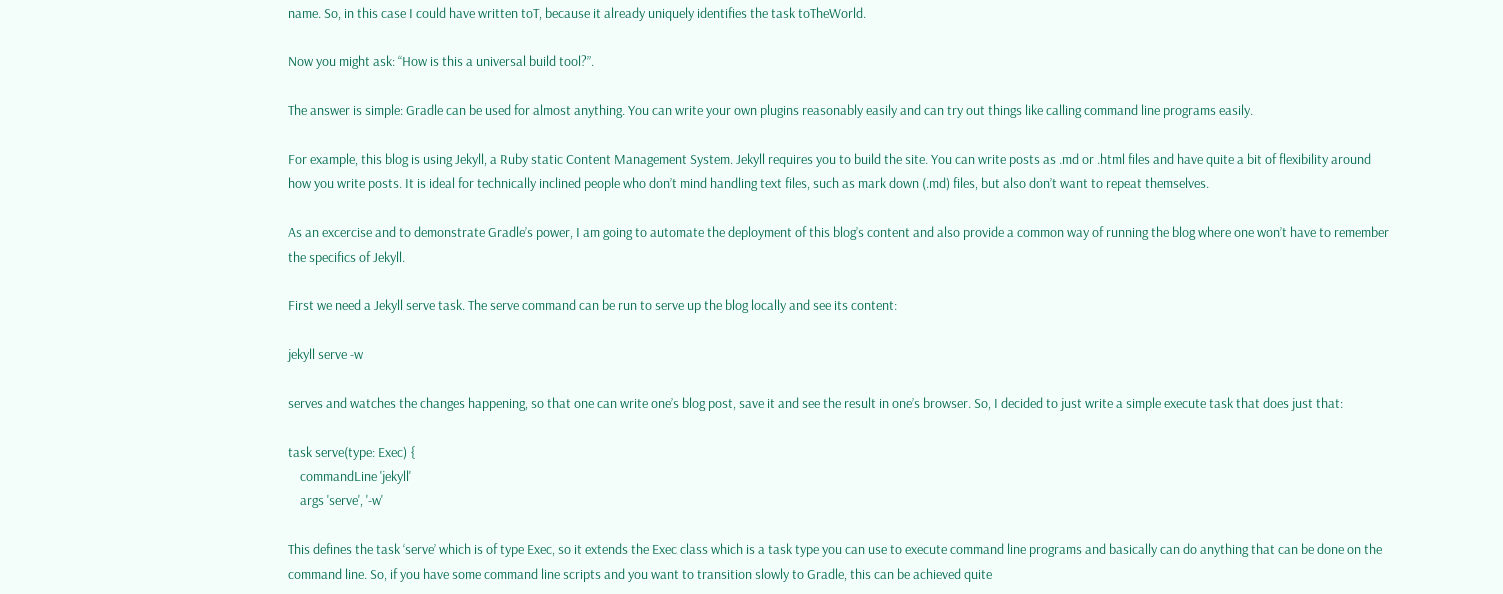name. So, in this case I could have written toT, because it already uniquely identifies the task toTheWorld.

Now you might ask: “How is this a universal build tool?”.

The answer is simple: Gradle can be used for almost anything. You can write your own plugins reasonably easily and can try out things like calling command line programs easily.

For example, this blog is using Jekyll, a Ruby static Content Management System. Jekyll requires you to build the site. You can write posts as .md or .html files and have quite a bit of flexibility around how you write posts. It is ideal for technically inclined people who don’t mind handling text files, such as mark down (.md) files, but also don’t want to repeat themselves.

As an excercise and to demonstrate Gradle’s power, I am going to automate the deployment of this blog’s content and also provide a common way of running the blog where one won’t have to remember the specifics of Jekyll.

First we need a Jekyll serve task. The serve command can be run to serve up the blog locally and see its content:

jekyll serve -w

serves and watches the changes happening, so that one can write one’s blog post, save it and see the result in one’s browser. So, I decided to just write a simple execute task that does just that:

task serve(type: Exec) {
    commandLine 'jekyll'
    args 'serve', '-w'

This defines the task ‘serve’ which is of type Exec, so it extends the Exec class which is a task type you can use to execute command line programs and basically can do anything that can be done on the command line. So, if you have some command line scripts and you want to transition slowly to Gradle, this can be achieved quite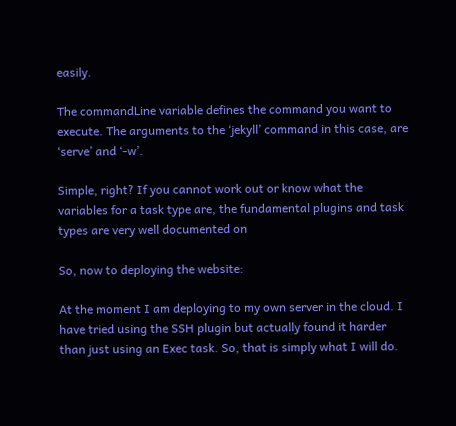easily.

The commandLine variable defines the command you want to execute. The arguments to the ‘jekyll’ command in this case, are ‘serve’ and ‘-w’.

Simple, right? If you cannot work out or know what the variables for a task type are, the fundamental plugins and task types are very well documented on

So, now to deploying the website:

At the moment I am deploying to my own server in the cloud. I have tried using the SSH plugin but actually found it harder than just using an Exec task. So, that is simply what I will do.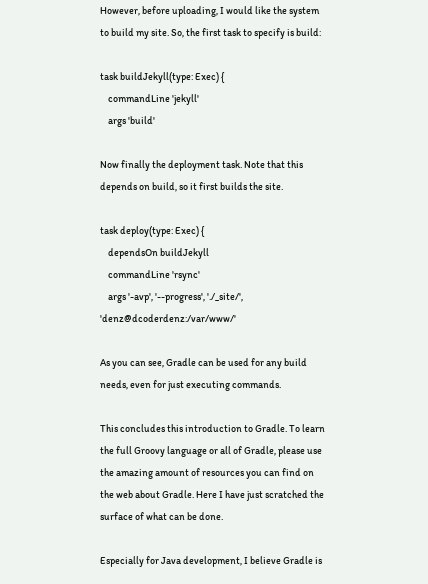However, before uploading, I would like the system to build my site. So, the first task to specify is build:

task buildJekyll(type: Exec) {
    commandLine 'jekyll'
    args 'build'

Now finally the deployment task. Note that this depends on build, so it first builds the site.

task deploy(type: Exec) {
    dependsOn buildJekyll
    commandLine 'rsync'
    args '-avp', '--progress', './_site/', 'denz@dcoderdenz:/var/www/'

As you can see, Gradle can be used for any build needs, even for just executing commands.

This concludes this introduction to Gradle. To learn the full Groovy language or all of Gradle, please use the amazing amount of resources you can find on the web about Gradle. Here I have just scratched the surface of what can be done.

Especially for Java development, I believe Gradle is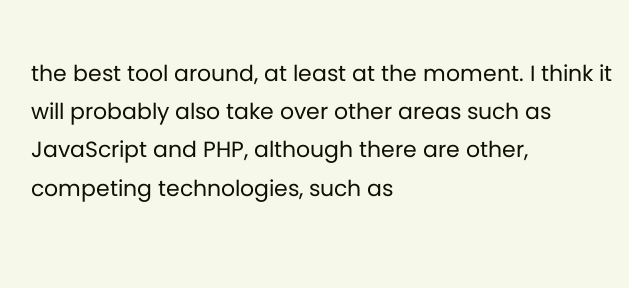the best tool around, at least at the moment. I think it will probably also take over other areas such as JavaScript and PHP, although there are other, competing technologies, such as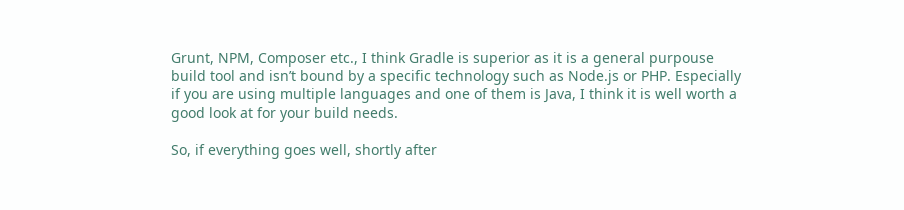Grunt, NPM, Composer etc., I think Gradle is superior as it is a general purpouse build tool and isn’t bound by a specific technology such as Node.js or PHP. Especially if you are using multiple languages and one of them is Java, I think it is well worth a good look at for your build needs.

So, if everything goes well, shortly after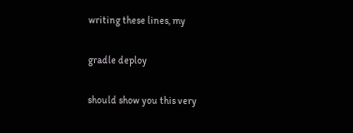writing these lines, my

gradle deploy

should show you this very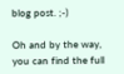blog post. ;-)

Oh and by the way, you can find the full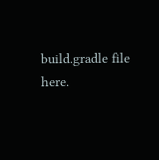build.gradle file here.